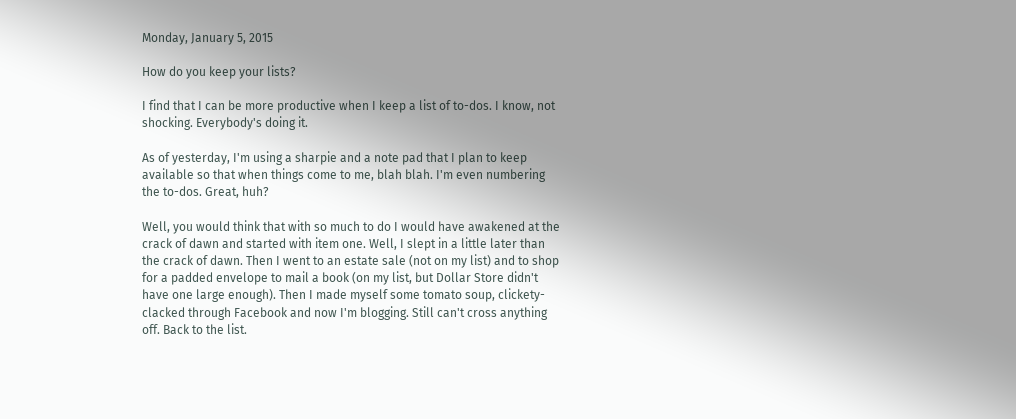Monday, January 5, 2015

How do you keep your lists?

I find that I can be more productive when I keep a list of to-dos. I know, not shocking. Everybody's doing it.

As of yesterday, I'm using a sharpie and a note pad that I plan to keep available so that when things come to me, blah blah. I'm even numbering the to-dos. Great, huh?

Well, you would think that with so much to do I would have awakened at the crack of dawn and started with item one. Well, I slept in a little later than the crack of dawn. Then I went to an estate sale (not on my list) and to shop for a padded envelope to mail a book (on my list, but Dollar Store didn't have one large enough). Then I made myself some tomato soup, clickety-clacked through Facebook and now I'm blogging. Still can't cross anything off. Back to the list.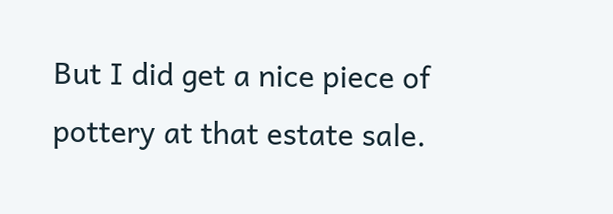But I did get a nice piece of pottery at that estate sale.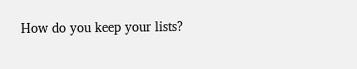How do you keep your lists?